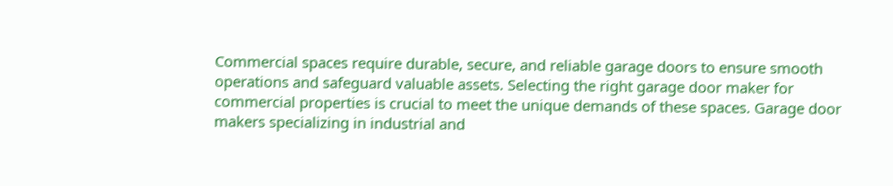Commercial spaces require durable, secure, and reliable garage doors to ensure smooth operations and safeguard valuable assets. Selecting the right garage door maker for commercial properties is crucial to meet the unique demands of these spaces. Garage door makers specializing in industrial and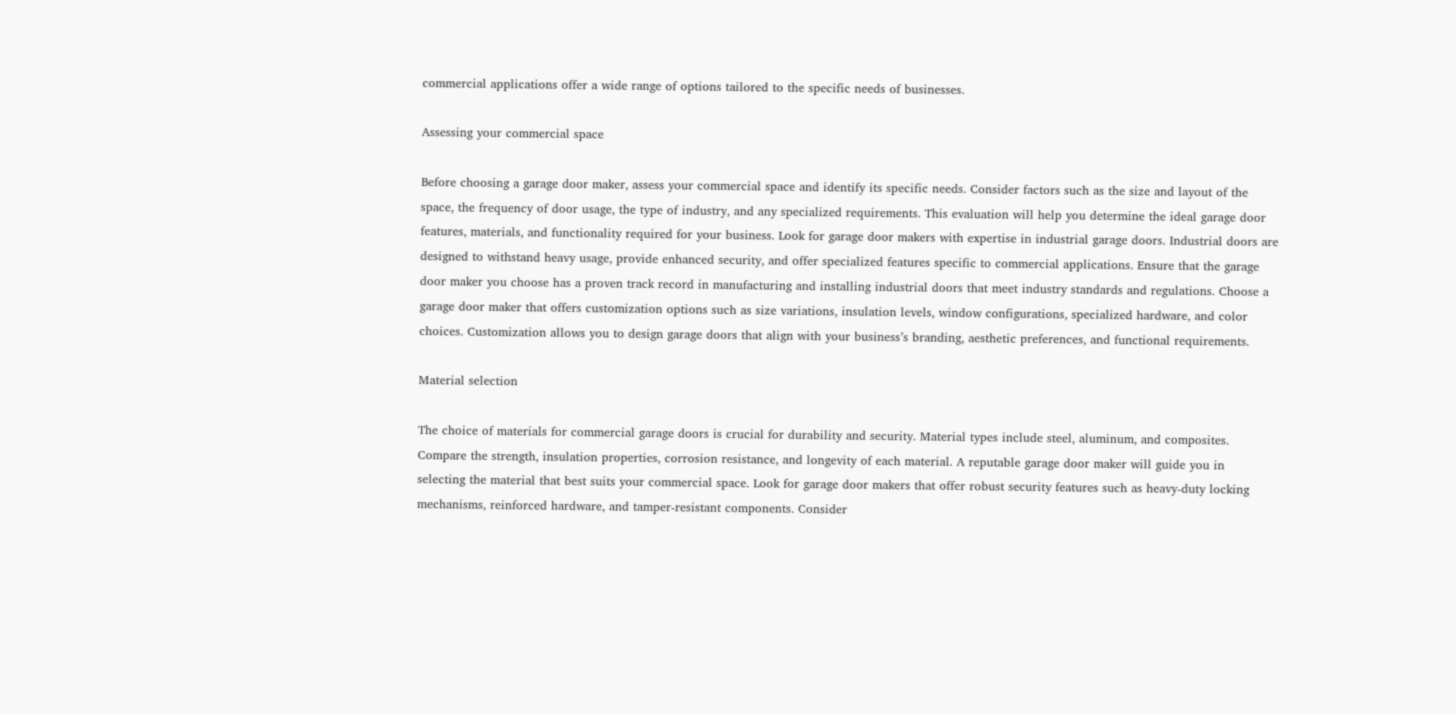commercial applications offer a wide range of options tailored to the specific needs of businesses.

Assessing your commercial space

Before choosing a garage door maker, assess your commercial space and identify its specific needs. Consider factors such as the size and layout of the space, the frequency of door usage, the type of industry, and any specialized requirements. This evaluation will help you determine the ideal garage door features, materials, and functionality required for your business. Look for garage door makers with expertise in industrial garage doors. Industrial doors are designed to withstand heavy usage, provide enhanced security, and offer specialized features specific to commercial applications. Ensure that the garage door maker you choose has a proven track record in manufacturing and installing industrial doors that meet industry standards and regulations. Choose a garage door maker that offers customization options such as size variations, insulation levels, window configurations, specialized hardware, and color choices. Customization allows you to design garage doors that align with your business’s branding, aesthetic preferences, and functional requirements.

Material selection

The choice of materials for commercial garage doors is crucial for durability and security. Material types include steel, aluminum, and composites. Compare the strength, insulation properties, corrosion resistance, and longevity of each material. A reputable garage door maker will guide you in selecting the material that best suits your commercial space. Look for garage door makers that offer robust security features such as heavy-duty locking mechanisms, reinforced hardware, and tamper-resistant components. Consider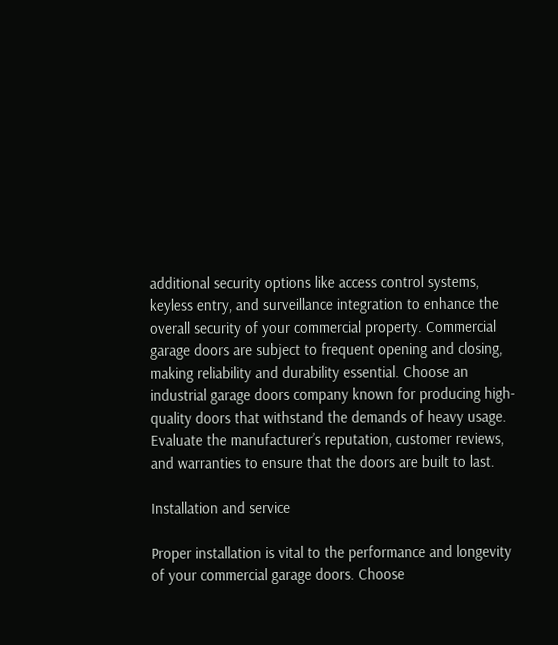additional security options like access control systems, keyless entry, and surveillance integration to enhance the overall security of your commercial property. Commercial garage doors are subject to frequent opening and closing, making reliability and durability essential. Choose an industrial garage doors company known for producing high-quality doors that withstand the demands of heavy usage. Evaluate the manufacturer’s reputation, customer reviews, and warranties to ensure that the doors are built to last.

Installation and service

Proper installation is vital to the performance and longevity of your commercial garage doors. Choose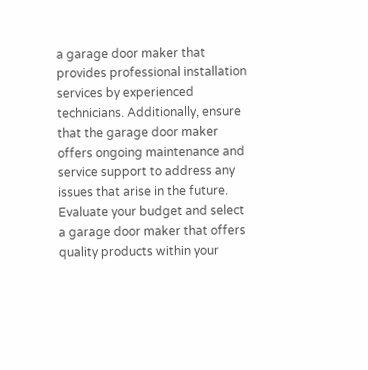a garage door maker that provides professional installation services by experienced technicians. Additionally, ensure that the garage door maker offers ongoing maintenance and service support to address any issues that arise in the future. Evaluate your budget and select a garage door maker that offers quality products within your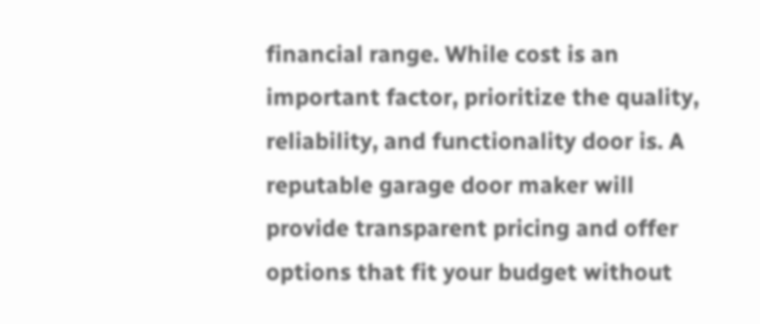financial range. While cost is an important factor, prioritize the quality, reliability, and functionality door is. A reputable garage door maker will provide transparent pricing and offer options that fit your budget without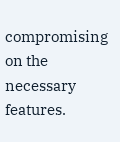compromising on the necessary features.